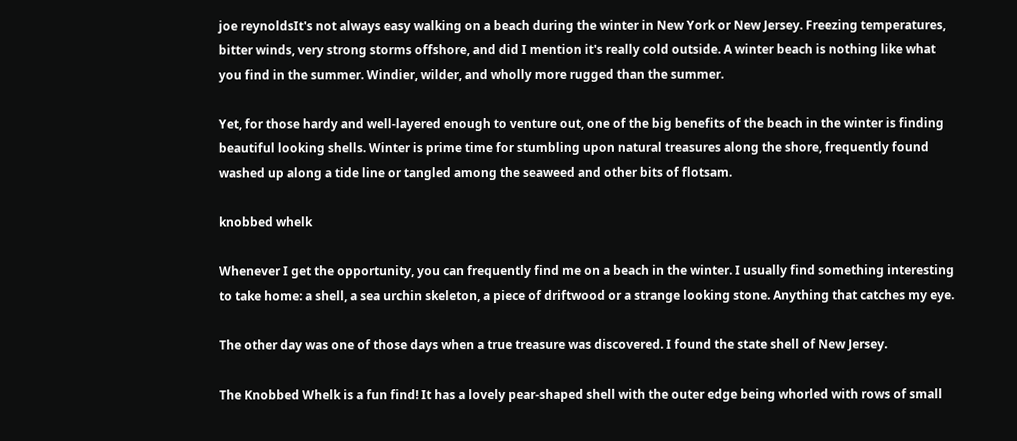joe reynoldsIt's not always easy walking on a beach during the winter in New York or New Jersey. Freezing temperatures, bitter winds, very strong storms offshore, and did I mention it's really cold outside. A winter beach is nothing like what you find in the summer. Windier, wilder, and wholly more rugged than the summer.

Yet, for those hardy and well-layered enough to venture out, one of the big benefits of the beach in the winter is finding beautiful looking shells. Winter is prime time for stumbling upon natural treasures along the shore, frequently found washed up along a tide line or tangled among the seaweed and other bits of flotsam.

knobbed whelk

Whenever I get the opportunity, you can frequently find me on a beach in the winter. I usually find something interesting to take home: a shell, a sea urchin skeleton, a piece of driftwood or a strange looking stone. Anything that catches my eye.

The other day was one of those days when a true treasure was discovered. I found the state shell of New Jersey.

The Knobbed Whelk is a fun find! It has a lovely pear-shaped shell with the outer edge being whorled with rows of small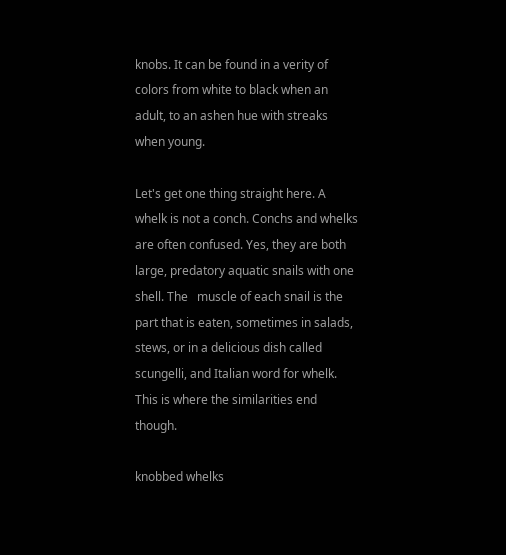knobs. It can be found in a verity of colors from white to black when an adult, to an ashen hue with streaks when young.

Let's get one thing straight here. A whelk is not a conch. Conchs and whelks are often confused. Yes, they are both large, predatory aquatic snails with one shell. The   muscle of each snail is the part that is eaten, sometimes in salads, stews, or in a delicious dish called scungelli, and Italian word for whelk. This is where the similarities end though.

knobbed whelks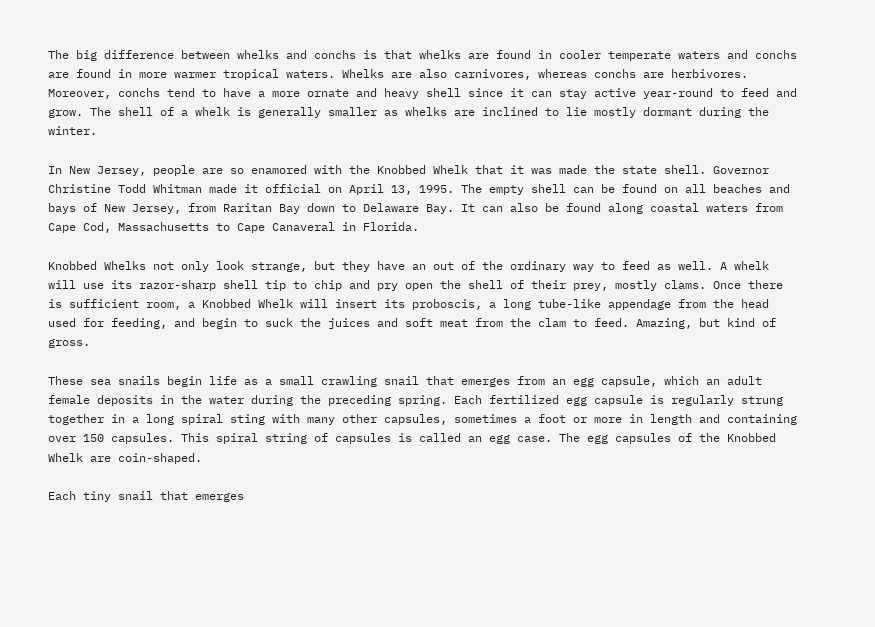The big difference between whelks and conchs is that whelks are found in cooler temperate waters and conchs are found in more warmer tropical waters. Whelks are also carnivores, whereas conchs are herbivores. Moreover, conchs tend to have a more ornate and heavy shell since it can stay active year-round to feed and grow. The shell of a whelk is generally smaller as whelks are inclined to lie mostly dormant during the winter.

In New Jersey, people are so enamored with the Knobbed Whelk that it was made the state shell. Governor Christine Todd Whitman made it official on April 13, 1995. The empty shell can be found on all beaches and bays of New Jersey, from Raritan Bay down to Delaware Bay. It can also be found along coastal waters from Cape Cod, Massachusetts to Cape Canaveral in Florida.

Knobbed Whelks not only look strange, but they have an out of the ordinary way to feed as well. A whelk will use its razor-sharp shell tip to chip and pry open the shell of their prey, mostly clams. Once there is sufficient room, a Knobbed Whelk will insert its proboscis, a long tube-like appendage from the head used for feeding, and begin to suck the juices and soft meat from the clam to feed. Amazing, but kind of gross.

These sea snails begin life as a small crawling snail that emerges from an egg capsule, which an adult female deposits in the water during the preceding spring. Each fertilized egg capsule is regularly strung together in a long spiral sting with many other capsules, sometimes a foot or more in length and containing over 150 capsules. This spiral string of capsules is called an egg case. The egg capsules of the Knobbed Whelk are coin-shaped.

Each tiny snail that emerges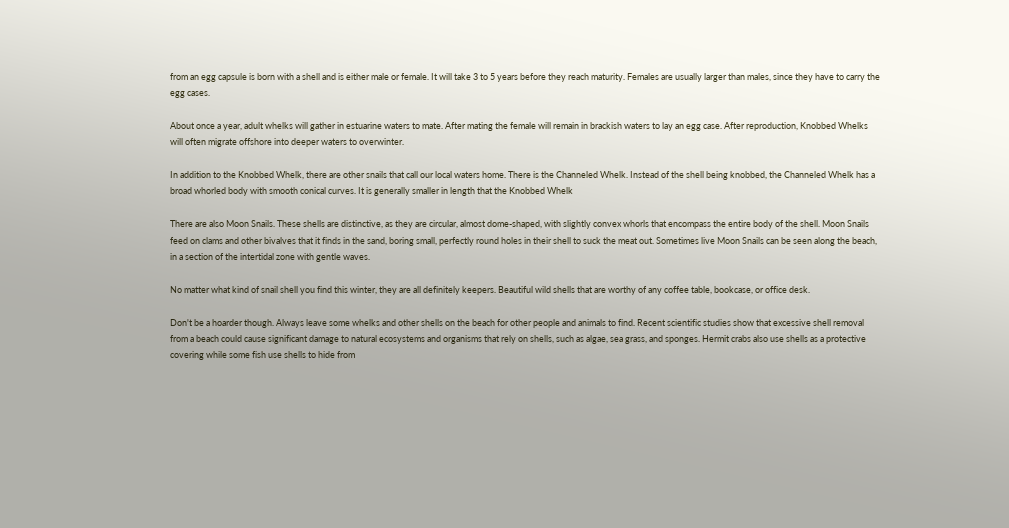from an egg capsule is born with a shell and is either male or female. It will take 3 to 5 years before they reach maturity. Females are usually larger than males, since they have to carry the egg cases.

About once a year, adult whelks will gather in estuarine waters to mate. After mating the female will remain in brackish waters to lay an egg case. After reproduction, Knobbed Whelks will often migrate offshore into deeper waters to overwinter.

In addition to the Knobbed Whelk, there are other snails that call our local waters home. There is the Channeled Whelk. Instead of the shell being knobbed, the Channeled Whelk has a broad whorled body with smooth conical curves. It is generally smaller in length that the Knobbed Whelk

There are also Moon Snails. These shells are distinctive, as they are circular, almost dome-shaped, with slightly convex whorls that encompass the entire body of the shell. Moon Snails feed on clams and other bivalves that it finds in the sand, boring small, perfectly round holes in their shell to suck the meat out. Sometimes live Moon Snails can be seen along the beach, in a section of the intertidal zone with gentle waves.

No matter what kind of snail shell you find this winter, they are all definitely keepers. Beautiful wild shells that are worthy of any coffee table, bookcase, or office desk.

Don't be a hoarder though. Always leave some whelks and other shells on the beach for other people and animals to find. Recent scientific studies show that excessive shell removal from a beach could cause significant damage to natural ecosystems and organisms that rely on shells, such as algae, sea grass, and sponges. Hermit crabs also use shells as a protective covering while some fish use shells to hide from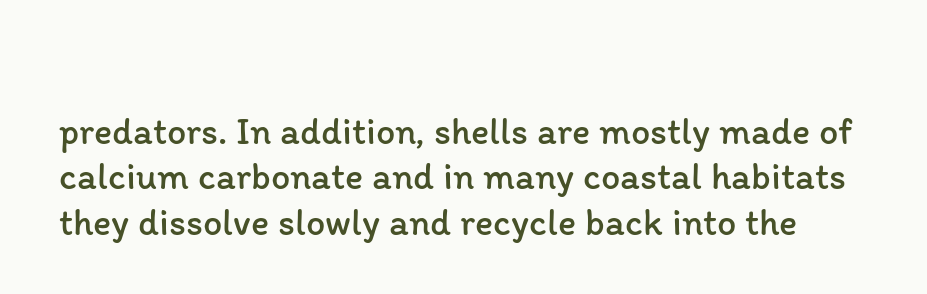predators. In addition, shells are mostly made of calcium carbonate and in many coastal habitats they dissolve slowly and recycle back into the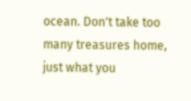ocean. Don't take too many treasures home, just what you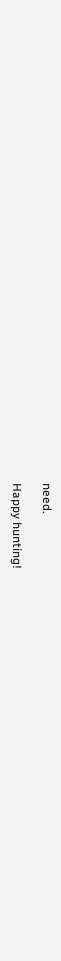need.

Happy hunting!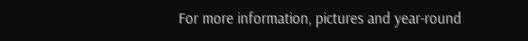For more information, pictures and year-round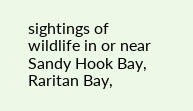sightings of wildlife in or near Sandy Hook Bay, Raritan Bay,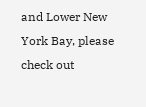and Lower New York Bay, please check out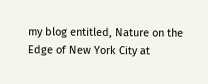my blog entitled, Nature on the Edge of New York City at